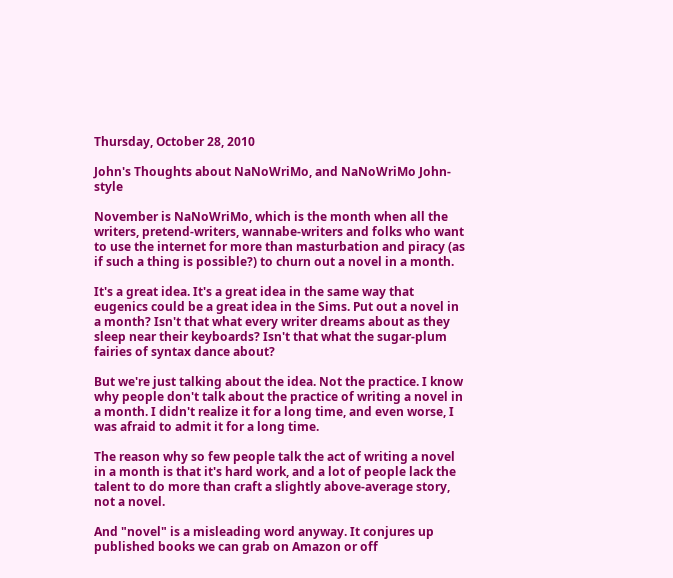Thursday, October 28, 2010

John's Thoughts about NaNoWriMo, and NaNoWriMo John-style

November is NaNoWriMo, which is the month when all the writers, pretend-writers, wannabe-writers and folks who want to use the internet for more than masturbation and piracy (as if such a thing is possible?) to churn out a novel in a month.

It's a great idea. It's a great idea in the same way that eugenics could be a great idea in the Sims. Put out a novel in a month? Isn't that what every writer dreams about as they sleep near their keyboards? Isn't that what the sugar-plum fairies of syntax dance about?

But we're just talking about the idea. Not the practice. I know why people don't talk about the practice of writing a novel in a month. I didn't realize it for a long time, and even worse, I was afraid to admit it for a long time.

The reason why so few people talk the act of writing a novel in a month is that it's hard work, and a lot of people lack the talent to do more than craft a slightly above-average story, not a novel.

And "novel" is a misleading word anyway. It conjures up published books we can grab on Amazon or off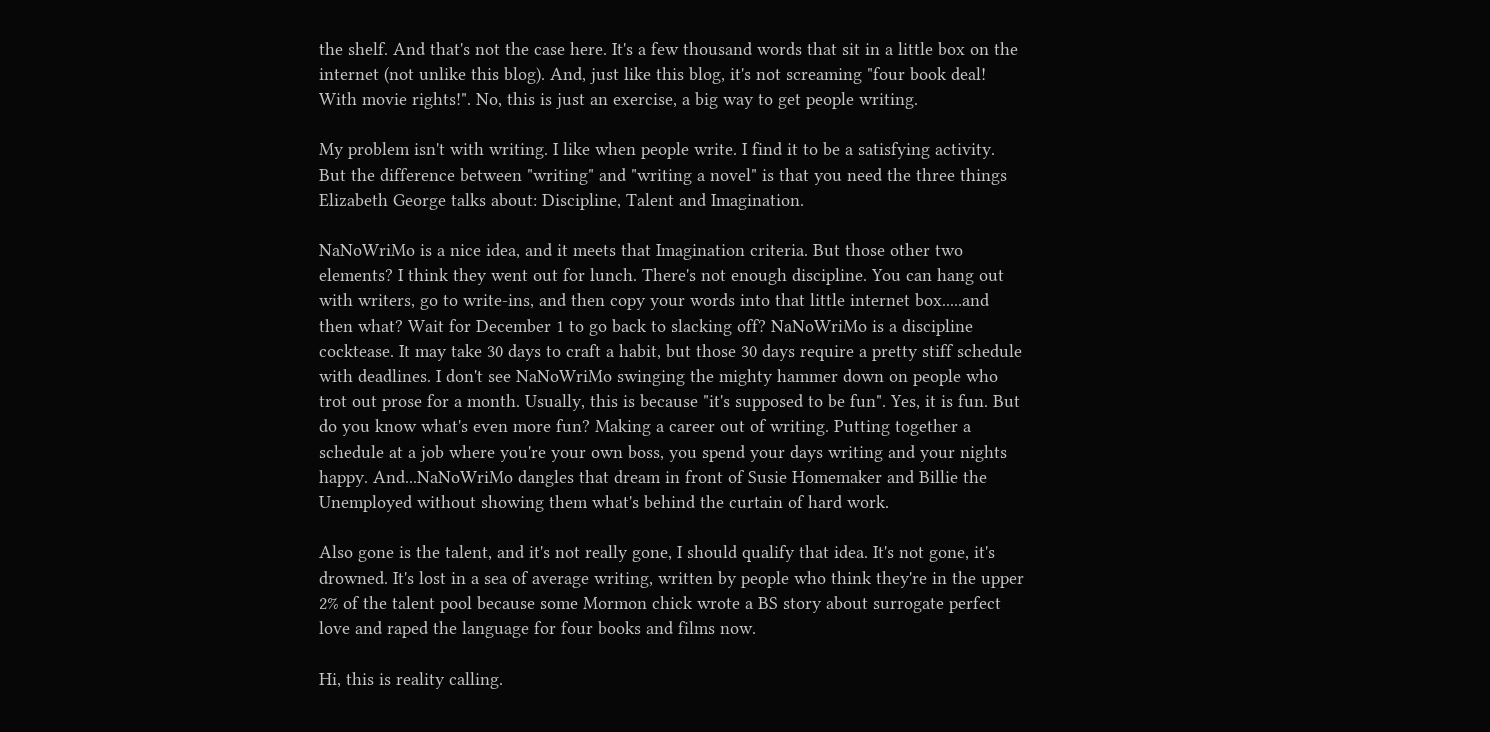the shelf. And that's not the case here. It's a few thousand words that sit in a little box on the internet (not unlike this blog). And, just like this blog, it's not screaming "four book deal! With movie rights!". No, this is just an exercise, a big way to get people writing.

My problem isn't with writing. I like when people write. I find it to be a satisfying activity. But the difference between "writing" and "writing a novel" is that you need the three things Elizabeth George talks about: Discipline, Talent and Imagination.

NaNoWriMo is a nice idea, and it meets that Imagination criteria. But those other two elements? I think they went out for lunch. There's not enough discipline. You can hang out with writers, go to write-ins, and then copy your words into that little internet box.....and then what? Wait for December 1 to go back to slacking off? NaNoWriMo is a discipline cocktease. It may take 30 days to craft a habit, but those 30 days require a pretty stiff schedule with deadlines. I don't see NaNoWriMo swinging the mighty hammer down on people who trot out prose for a month. Usually, this is because "it's supposed to be fun". Yes, it is fun. But do you know what's even more fun? Making a career out of writing. Putting together a schedule at a job where you're your own boss, you spend your days writing and your nights happy. And...NaNoWriMo dangles that dream in front of Susie Homemaker and Billie the Unemployed without showing them what's behind the curtain of hard work.

Also gone is the talent, and it's not really gone, I should qualify that idea. It's not gone, it's drowned. It's lost in a sea of average writing, written by people who think they're in the upper 2% of the talent pool because some Mormon chick wrote a BS story about surrogate perfect love and raped the language for four books and films now.

Hi, this is reality calling.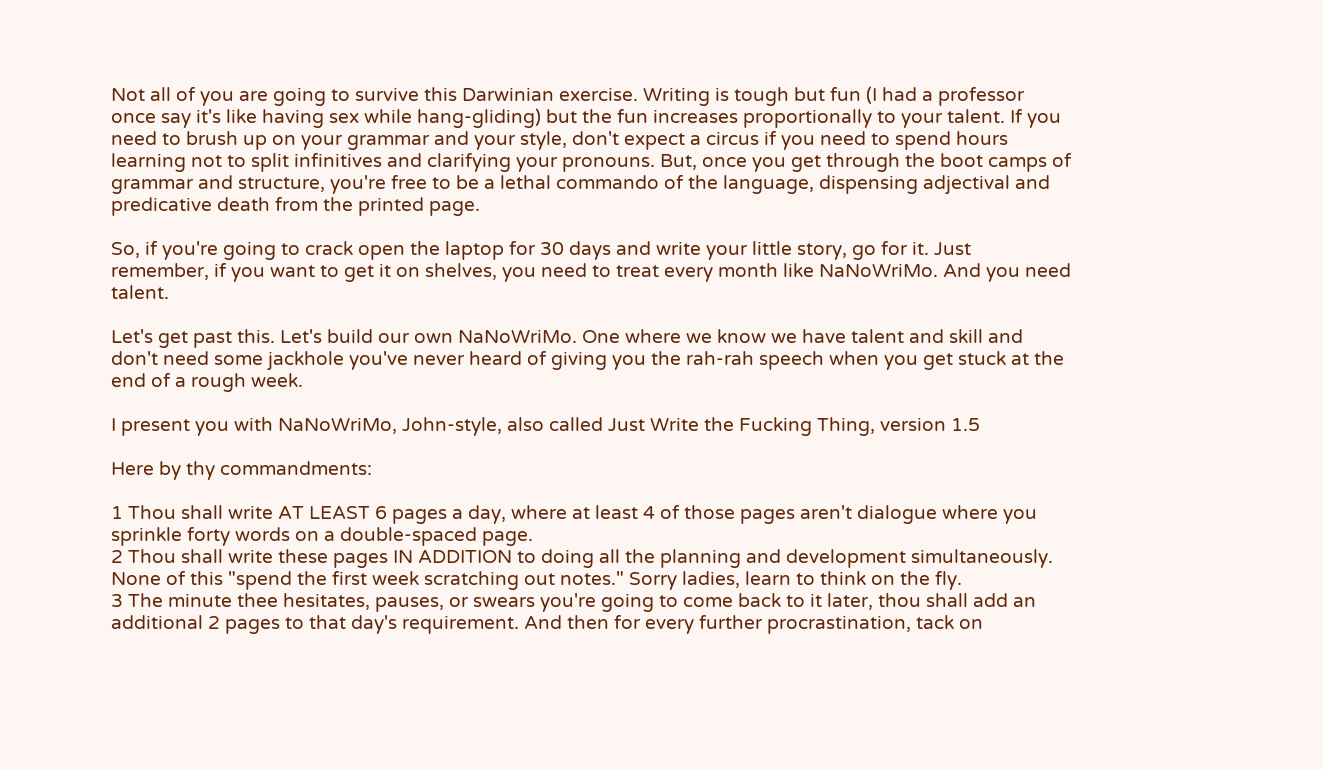Not all of you are going to survive this Darwinian exercise. Writing is tough but fun (I had a professor once say it's like having sex while hang-gliding) but the fun increases proportionally to your talent. If you need to brush up on your grammar and your style, don't expect a circus if you need to spend hours learning not to split infinitives and clarifying your pronouns. But, once you get through the boot camps of grammar and structure, you're free to be a lethal commando of the language, dispensing adjectival and predicative death from the printed page.

So, if you're going to crack open the laptop for 30 days and write your little story, go for it. Just remember, if you want to get it on shelves, you need to treat every month like NaNoWriMo. And you need talent.

Let's get past this. Let's build our own NaNoWriMo. One where we know we have talent and skill and don't need some jackhole you've never heard of giving you the rah-rah speech when you get stuck at the end of a rough week.

I present you with NaNoWriMo, John-style, also called Just Write the Fucking Thing, version 1.5

Here by thy commandments:

1 Thou shall write AT LEAST 6 pages a day, where at least 4 of those pages aren't dialogue where you sprinkle forty words on a double-spaced page.
2 Thou shall write these pages IN ADDITION to doing all the planning and development simultaneously. None of this "spend the first week scratching out notes." Sorry ladies, learn to think on the fly.
3 The minute thee hesitates, pauses, or swears you're going to come back to it later, thou shall add an additional 2 pages to that day's requirement. And then for every further procrastination, tack on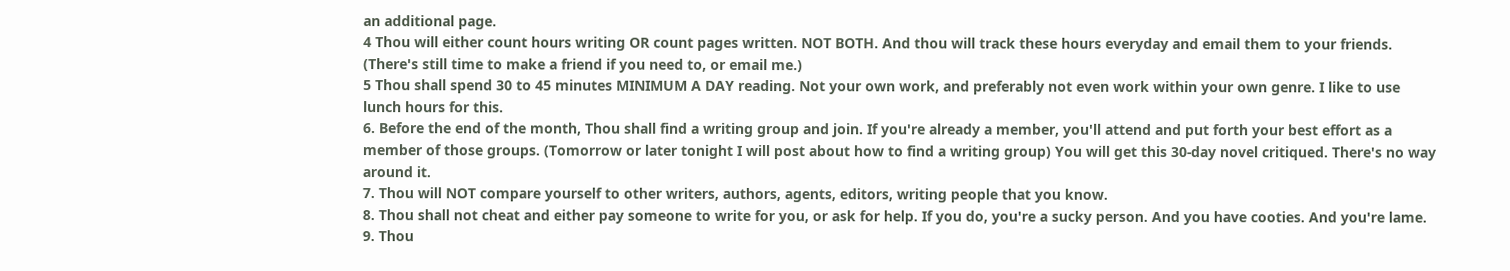an additional page.
4 Thou will either count hours writing OR count pages written. NOT BOTH. And thou will track these hours everyday and email them to your friends. (There's still time to make a friend if you need to, or email me.)
5 Thou shall spend 30 to 45 minutes MINIMUM A DAY reading. Not your own work, and preferably not even work within your own genre. I like to use lunch hours for this.
6. Before the end of the month, Thou shall find a writing group and join. If you're already a member, you'll attend and put forth your best effort as a member of those groups. (Tomorrow or later tonight I will post about how to find a writing group) You will get this 30-day novel critiqued. There's no way around it.
7. Thou will NOT compare yourself to other writers, authors, agents, editors, writing people that you know.
8. Thou shall not cheat and either pay someone to write for you, or ask for help. If you do, you're a sucky person. And you have cooties. And you're lame.
9. Thou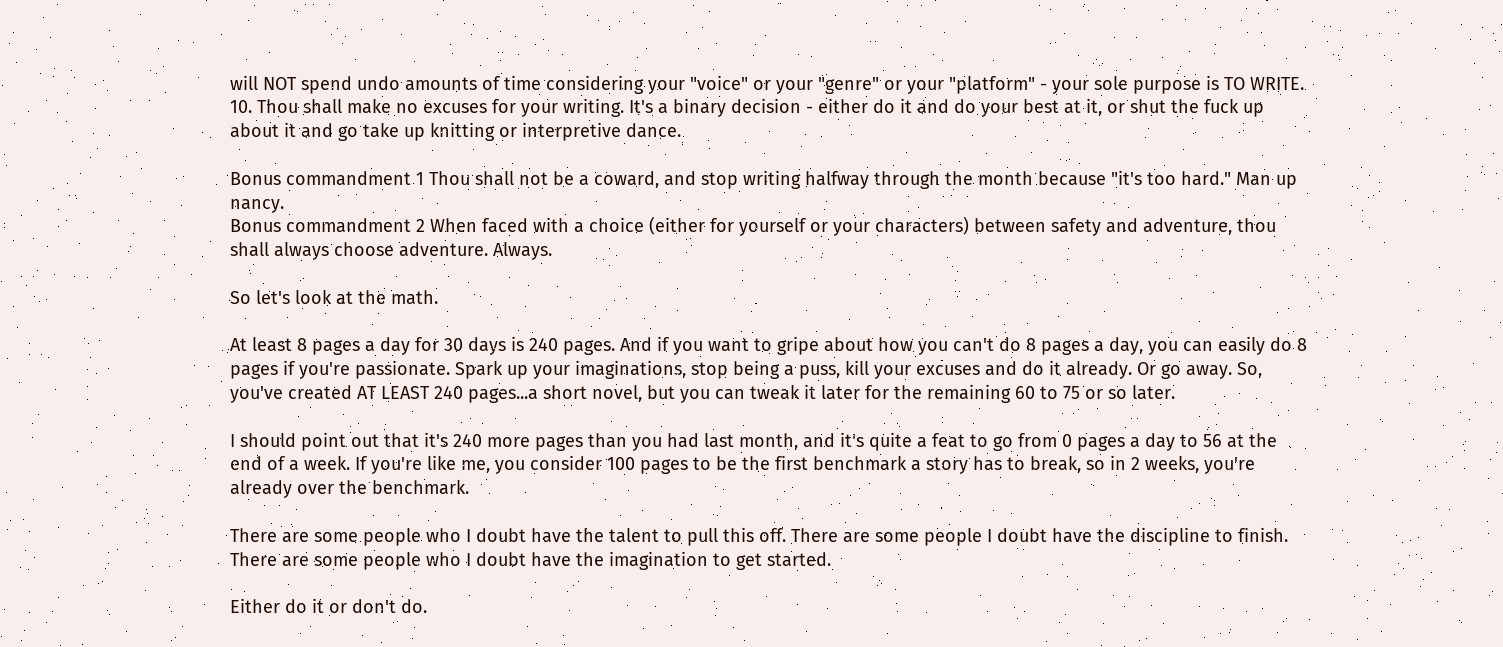will NOT spend undo amounts of time considering your "voice" or your "genre" or your "platform" - your sole purpose is TO WRITE.
10. Thou shall make no excuses for your writing. It's a binary decision - either do it and do your best at it, or shut the fuck up about it and go take up knitting or interpretive dance.

Bonus commandment 1 Thou shall not be a coward, and stop writing halfway through the month because "it's too hard." Man up nancy.
Bonus commandment 2 When faced with a choice (either for yourself or your characters) between safety and adventure, thou shall always choose adventure. Always.

So let's look at the math.

At least 8 pages a day for 30 days is 240 pages. And if you want to gripe about how you can't do 8 pages a day, you can easily do 8 pages if you're passionate. Spark up your imaginations, stop being a puss, kill your excuses and do it already. Or go away. So, you've created AT LEAST 240 pages...a short novel, but you can tweak it later for the remaining 60 to 75 or so later.

I should point out that it's 240 more pages than you had last month, and it's quite a feat to go from 0 pages a day to 56 at the end of a week. If you're like me, you consider 100 pages to be the first benchmark a story has to break, so in 2 weeks, you're already over the benchmark.

There are some people who I doubt have the talent to pull this off. There are some people I doubt have the discipline to finish. There are some people who I doubt have the imagination to get started.

Either do it or don't do.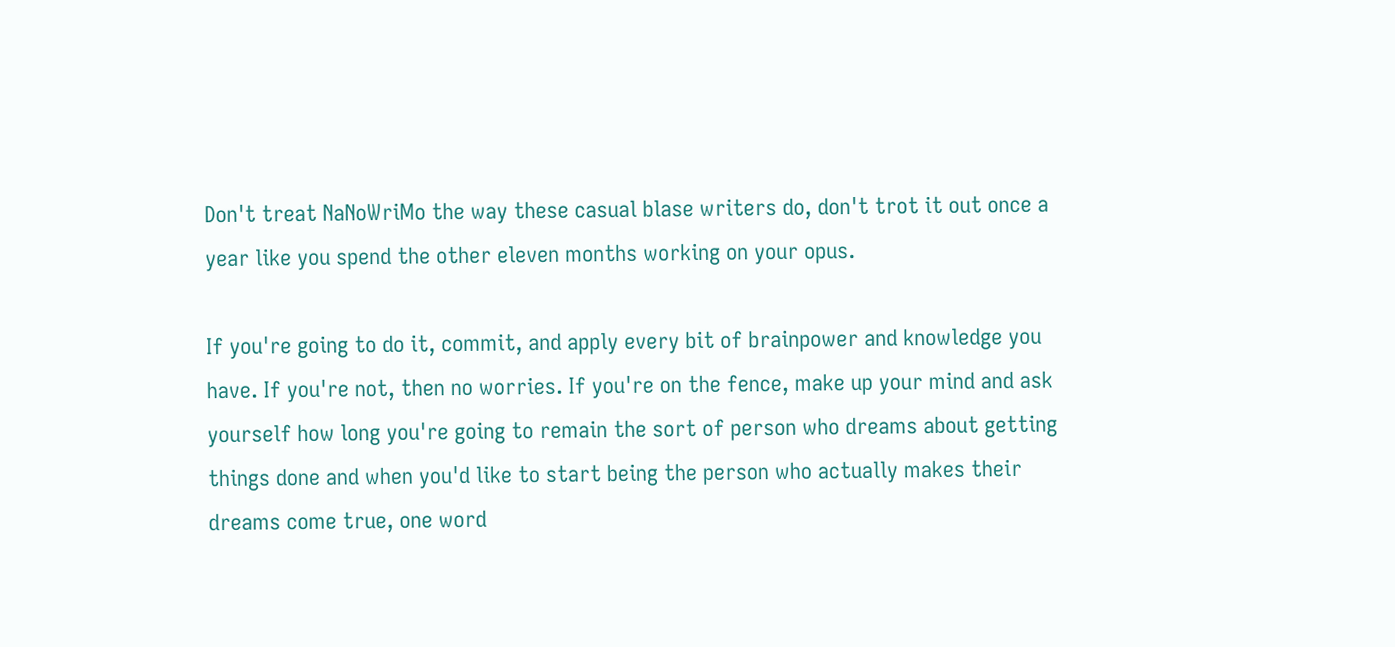Don't treat NaNoWriMo the way these casual blase writers do, don't trot it out once a year like you spend the other eleven months working on your opus.

If you're going to do it, commit, and apply every bit of brainpower and knowledge you have. If you're not, then no worries. If you're on the fence, make up your mind and ask yourself how long you're going to remain the sort of person who dreams about getting things done and when you'd like to start being the person who actually makes their dreams come true, one word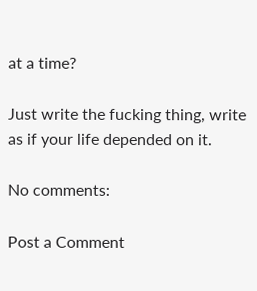at a time?

Just write the fucking thing, write as if your life depended on it.

No comments:

Post a Comment